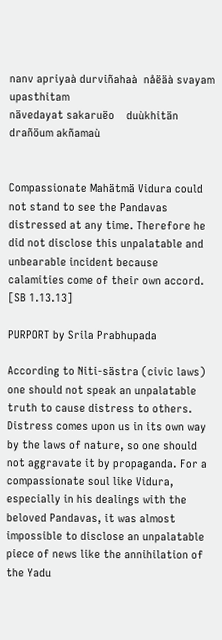nanv apriyaà durviñahaà  nåëäà svayam upasthitam
nävedayat sakaruëo    duùkhitän drañöum akñamaù


Compassionate Mahätmä Vidura could not stand to see the Pandavas distressed at any time. Therefore he did not disclose this unpalatable and unbearable incident because calamities come of their own accord.  [SB 1.13.13]

PURPORT by Srila Prabhupada

According to Niti-sästra (civic laws) one should not speak an unpalatable truth to cause distress to others. Distress comes upon us in its own way by the laws of nature, so one should not aggravate it by propaganda. For a compassionate soul like Vidura, especially in his dealings with the beloved Pandavas, it was almost impossible to disclose an unpalatable piece of news like the annihilation of the Yadu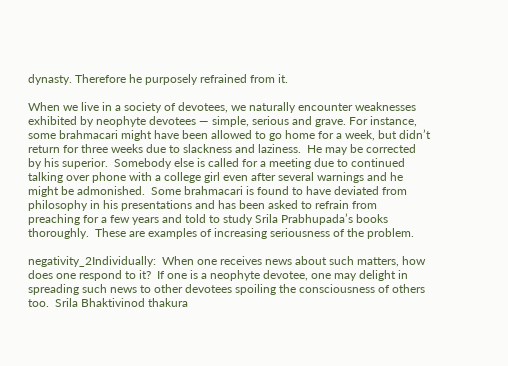dynasty. Therefore he purposely refrained from it.

When we live in a society of devotees, we naturally encounter weaknesses exhibited by neophyte devotees — simple, serious and grave. For instance, some brahmacari might have been allowed to go home for a week, but didn’t return for three weeks due to slackness and laziness.  He may be corrected by his superior.  Somebody else is called for a meeting due to continued talking over phone with a college girl even after several warnings and he might be admonished.  Some brahmacari is found to have deviated from philosophy in his presentations and has been asked to refrain from preaching for a few years and told to study Srila Prabhupada’s books thoroughly.  These are examples of increasing seriousness of the problem.

negativity_2Individually:  When one receives news about such matters, how does one respond to it?  If one is a neophyte devotee, one may delight in spreading such news to other devotees spoiling the consciousness of others too.  Srila Bhaktivinod thakura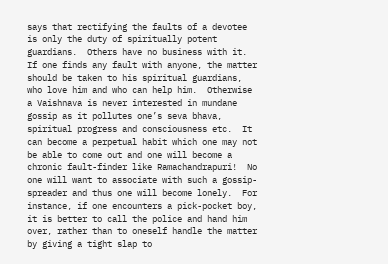says that rectifying the faults of a devotee is only the duty of spiritually potent guardians.  Others have no business with it.  If one finds any fault with anyone, the matter should be taken to his spiritual guardians, who love him and who can help him.  Otherwise a Vaishnava is never interested in mundane gossip as it pollutes one’s seva bhava, spiritual progress and consciousness etc.  It can become a perpetual habit which one may not be able to come out and one will become a chronic fault-finder like Ramachandrapuri!  No one will want to associate with such a gossip-spreader and thus one will become lonely.  For instance, if one encounters a pick-pocket boy, it is better to call the police and hand him over, rather than to oneself handle the matter by giving a tight slap to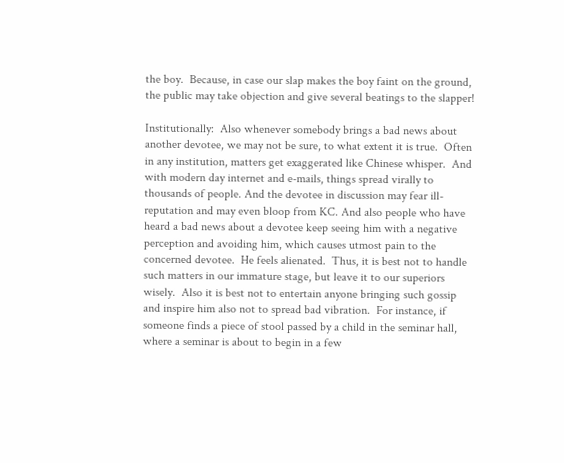the boy.  Because, in case our slap makes the boy faint on the ground, the public may take objection and give several beatings to the slapper!

Institutionally:  Also whenever somebody brings a bad news about another devotee, we may not be sure, to what extent it is true.  Often in any institution, matters get exaggerated like Chinese whisper.  And with modern day internet and e-mails, things spread virally to thousands of people. And the devotee in discussion may fear ill-reputation and may even bloop from KC. And also people who have heard a bad news about a devotee keep seeing him with a negative perception and avoiding him, which causes utmost pain to the concerned devotee.  He feels alienated.  Thus, it is best not to handle such matters in our immature stage, but leave it to our superiors wisely.  Also it is best not to entertain anyone bringing such gossip and inspire him also not to spread bad vibration.  For instance, if someone finds a piece of stool passed by a child in the seminar hall, where a seminar is about to begin in a few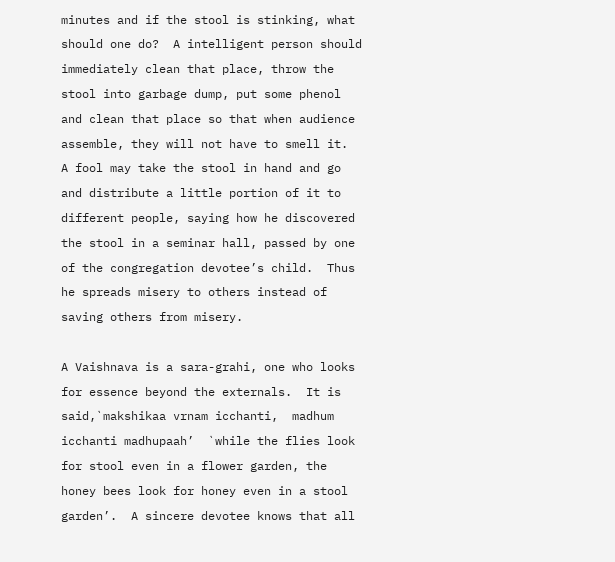minutes and if the stool is stinking, what should one do?  A intelligent person should immediately clean that place, throw the stool into garbage dump, put some phenol and clean that place so that when audience assemble, they will not have to smell it.  A fool may take the stool in hand and go and distribute a little portion of it to different people, saying how he discovered the stool in a seminar hall, passed by one of the congregation devotee’s child.  Thus he spreads misery to others instead of saving others from misery.

A Vaishnava is a sara-grahi, one who looks for essence beyond the externals.  It is said,`makshikaa vrnam icchanti,  madhum icchanti madhupaah’  `while the flies look for stool even in a flower garden, the honey bees look for honey even in a stool garden’.  A sincere devotee knows that all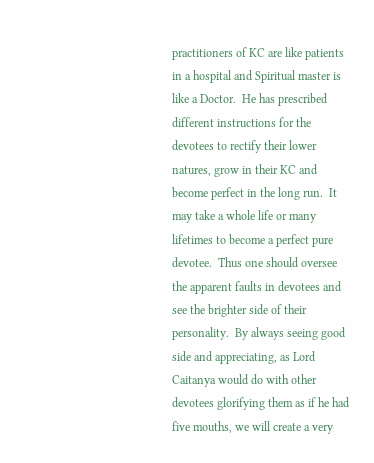practitioners of KC are like patients in a hospital and Spiritual master is like a Doctor.  He has prescribed different instructions for the devotees to rectify their lower natures, grow in their KC and become perfect in the long run.  It may take a whole life or many lifetimes to become a perfect pure devotee.  Thus one should oversee the apparent faults in devotees and see the brighter side of their personality.  By always seeing good side and appreciating, as Lord Caitanya would do with other devotees glorifying them as if he had five mouths, we will create a very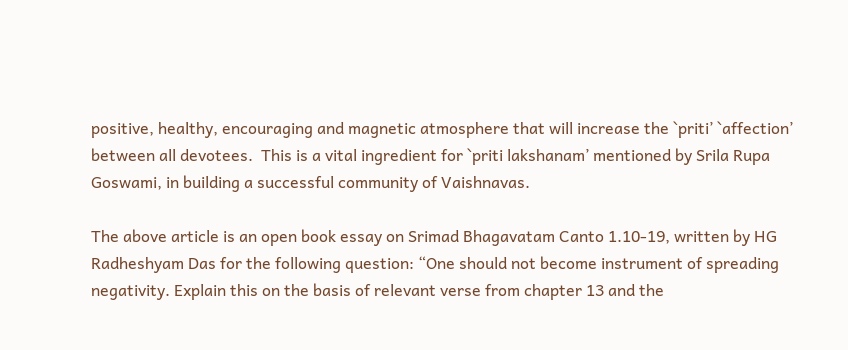positive, healthy, encouraging and magnetic atmosphere that will increase the `priti’ `affection’ between all devotees.  This is a vital ingredient for `priti lakshanam’ mentioned by Srila Rupa Goswami, in building a successful community of Vaishnavas.

The above article is an open book essay on Srimad Bhagavatam Canto 1.10-19, written by HG Radheshyam Das for the following question: “One should not become instrument of spreading negativity. Explain this on the basis of relevant verse from chapter 13 and the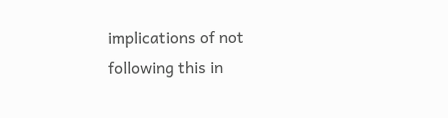implications of not following this in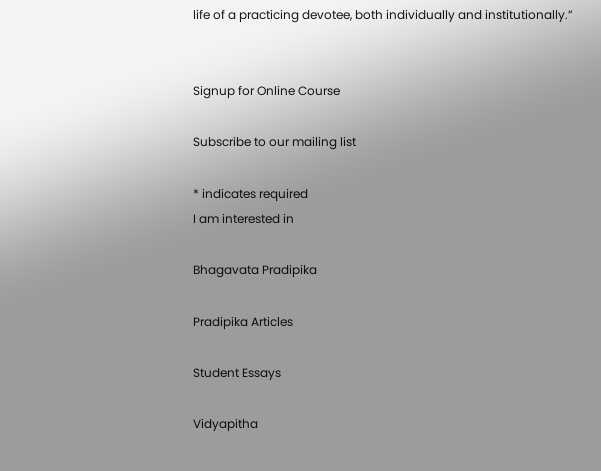life of a practicing devotee, both individually and institutionally.”


Signup for Online Course

Subscribe to our mailing list

* indicates required
I am interested in

Bhagavata Pradipika

Pradipika Articles

Student Essays

Vidyapitha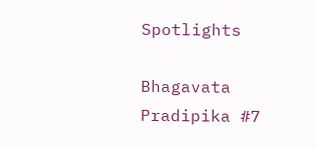Spotlights

Bhagavata Pradipika #7